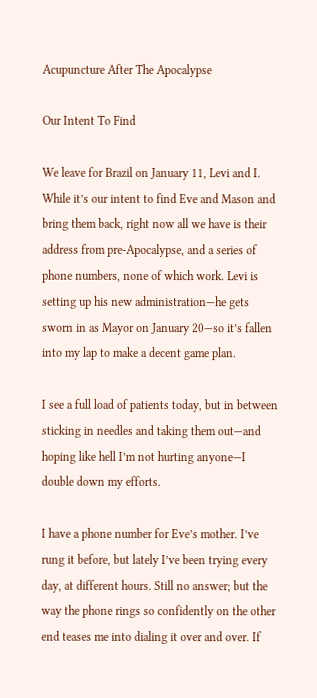Acupuncture After The Apocalypse

Our Intent To Find

We leave for Brazil on January 11, Levi and I. While it’s our intent to find Eve and Mason and bring them back, right now all we have is their address from pre-Apocalypse, and a series of phone numbers, none of which work. Levi is setting up his new administration—he gets sworn in as Mayor on January 20—so it’s fallen into my lap to make a decent game plan.

I see a full load of patients today, but in between sticking in needles and taking them out—and hoping like hell I’m not hurting anyone—I double down my efforts.

I have a phone number for Eve’s mother. I’ve rung it before, but lately I’ve been trying every day, at different hours. Still no answer; but the way the phone rings so confidently on the other end teases me into dialing it over and over. If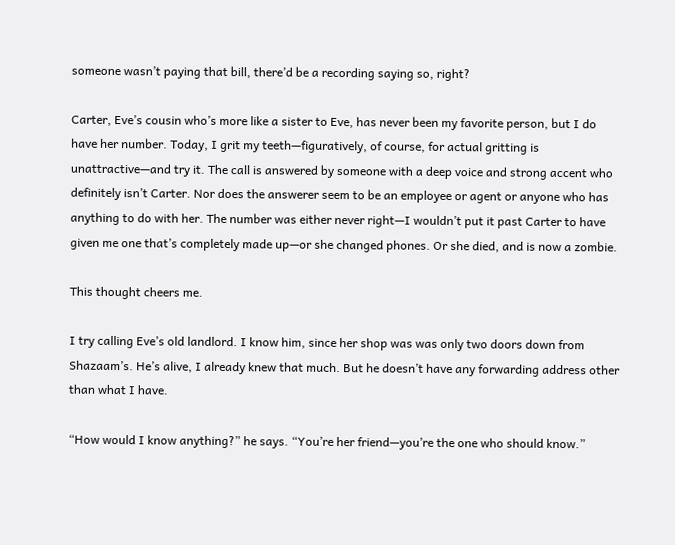someone wasn’t paying that bill, there’d be a recording saying so, right?

Carter, Eve’s cousin who’s more like a sister to Eve, has never been my favorite person, but I do have her number. Today, I grit my teeth—figuratively, of course, for actual gritting is unattractive—and try it. The call is answered by someone with a deep voice and strong accent who definitely isn’t Carter. Nor does the answerer seem to be an employee or agent or anyone who has anything to do with her. The number was either never right—I wouldn’t put it past Carter to have given me one that’s completely made up—or she changed phones. Or she died, and is now a zombie.

This thought cheers me.

I try calling Eve’s old landlord. I know him, since her shop was was only two doors down from Shazaam’s. He’s alive, I already knew that much. But he doesn’t have any forwarding address other than what I have.

“How would I know anything?” he says. “You’re her friend—you’re the one who should know.”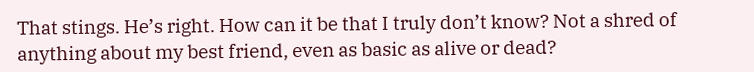That stings. He’s right. How can it be that I truly don’t know? Not a shred of anything about my best friend, even as basic as alive or dead?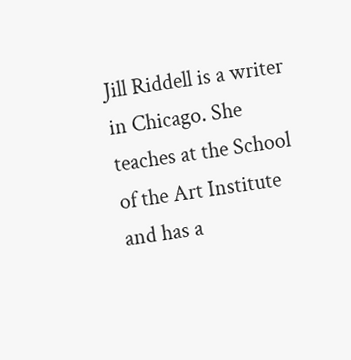Jill Riddell is a writer in Chicago. She teaches at the School of the Art Institute and has a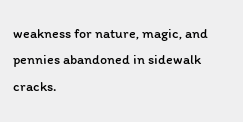weakness for nature, magic, and pennies abandoned in sidewalk cracks.